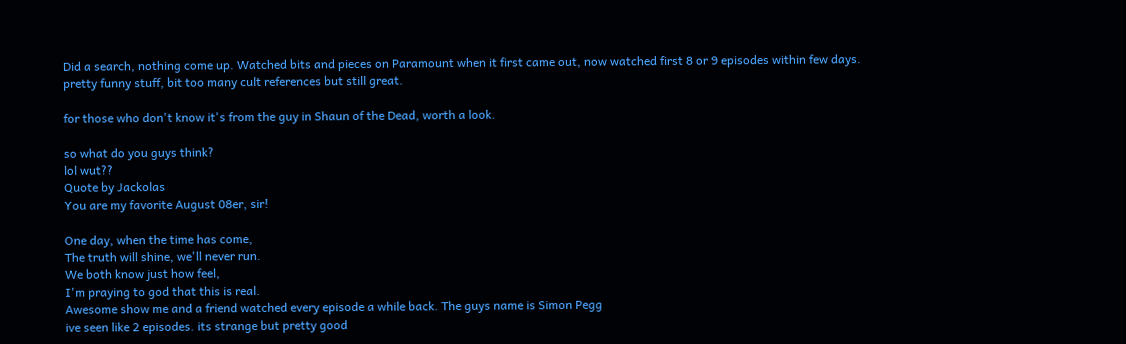Did a search, nothing come up. Watched bits and pieces on Paramount when it first came out, now watched first 8 or 9 episodes within few days.
pretty funny stuff, bit too many cult references but still great.

for those who don't know it's from the guy in Shaun of the Dead, worth a look.

so what do you guys think?
lol wut??
Quote by Jackolas
You are my favorite August 08er, sir!

One day, when the time has come,
The truth will shine, we'll never run.
We both know just how feel,
I'm praying to god that this is real.
Awesome show me and a friend watched every episode a while back. The guys name is Simon Pegg
ive seen like 2 episodes. its strange but pretty good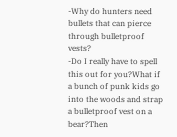-Why do hunters need bullets that can pierce through bulletproof vests?
-Do I really have to spell this out for you?What if a bunch of punk kids go into the woods and strap a bulletproof vest on a bear?Then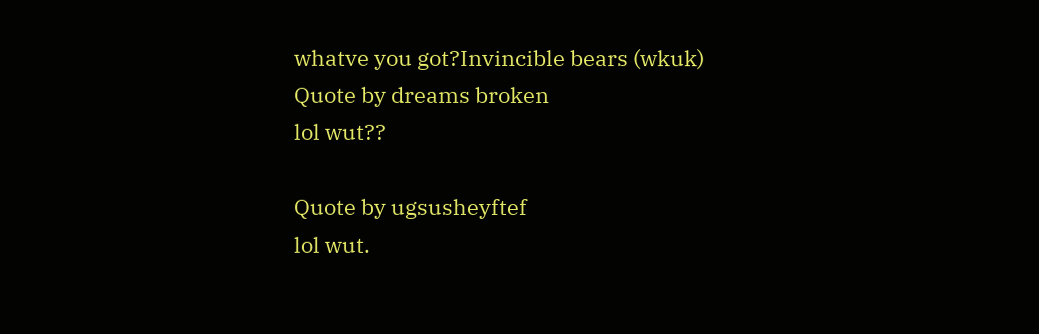whatve you got?Invincible bears (wkuk)
Quote by dreams broken
lol wut??

Quote by ugsusheyftef
lol wut.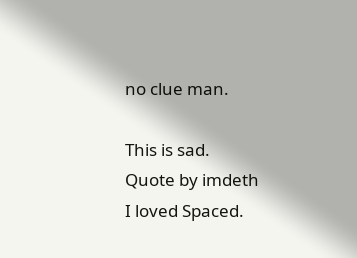no clue man.

This is sad.
Quote by imdeth
I loved Spaced.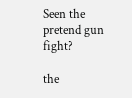Seen the pretend gun fight?

the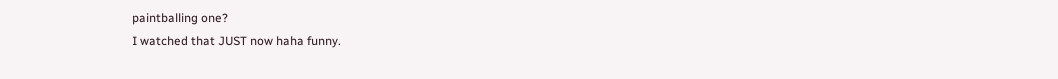paintballing one?
I watched that JUST now haha funny.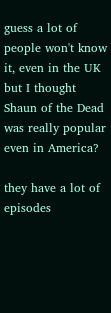guess a lot of people won't know it, even in the UK but I thought Shaun of the Dead was really popular even in America?

they have a lot of episodes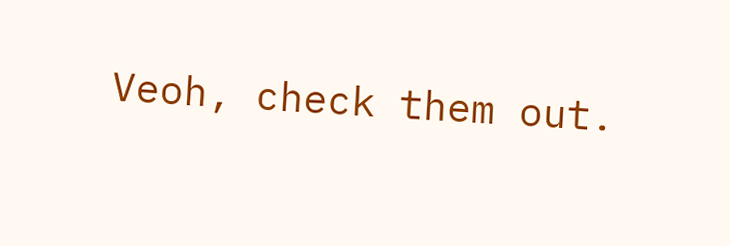Veoh, check them out.